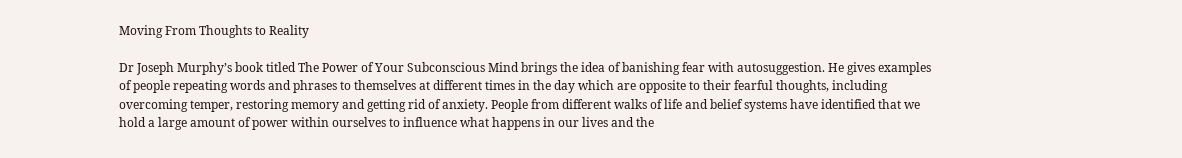Moving From Thoughts to Reality

Dr Joseph Murphy’s book titled The Power of Your Subconscious Mind brings the idea of banishing fear with autosuggestion. He gives examples of people repeating words and phrases to themselves at different times in the day which are opposite to their fearful thoughts, including overcoming temper, restoring memory and getting rid of anxiety. People from different walks of life and belief systems have identified that we hold a large amount of power within ourselves to influence what happens in our lives and the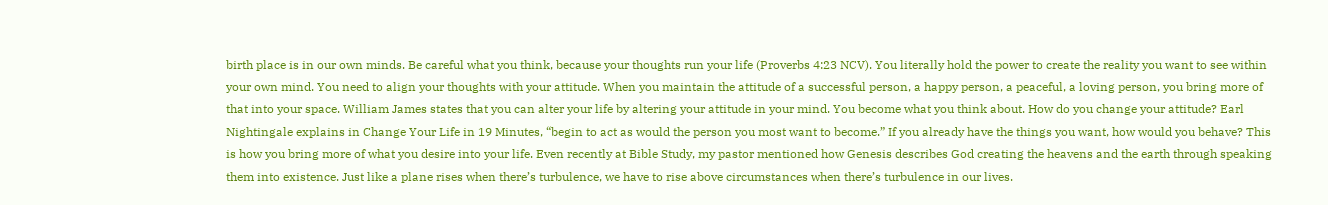birth place is in our own minds. Be careful what you think, because your thoughts run your life (Proverbs 4:23 NCV). You literally hold the power to create the reality you want to see within your own mind. You need to align your thoughts with your attitude. When you maintain the attitude of a successful person, a happy person, a peaceful, a loving person, you bring more of that into your space. William James states that you can alter your life by altering your attitude in your mind. You become what you think about. How do you change your attitude? Earl Nightingale explains in Change Your Life in 19 Minutes, “begin to act as would the person you most want to become.” If you already have the things you want, how would you behave? This is how you bring more of what you desire into your life. Even recently at Bible Study, my pastor mentioned how Genesis describes God creating the heavens and the earth through speaking them into existence. Just like a plane rises when there’s turbulence, we have to rise above circumstances when there’s turbulence in our lives.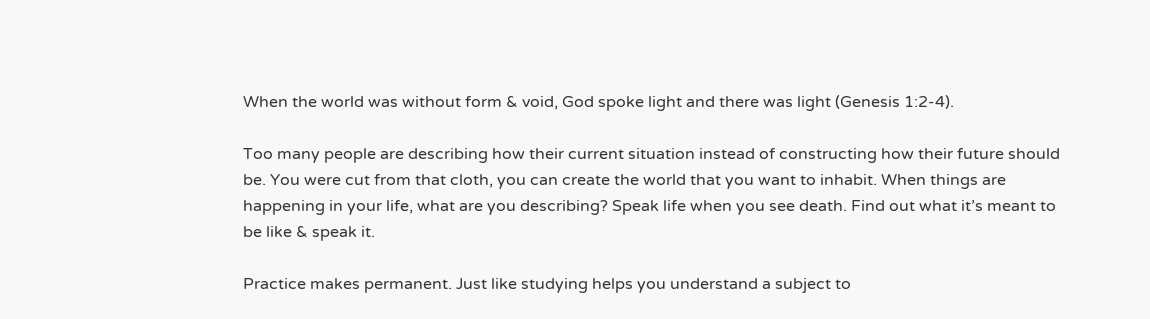When the world was without form & void, God spoke light and there was light (Genesis 1:2-4).

Too many people are describing how their current situation instead of constructing how their future should be. You were cut from that cloth, you can create the world that you want to inhabit. When things are happening in your life, what are you describing? Speak life when you see death. Find out what it’s meant to be like & speak it.

Practice makes permanent. Just like studying helps you understand a subject to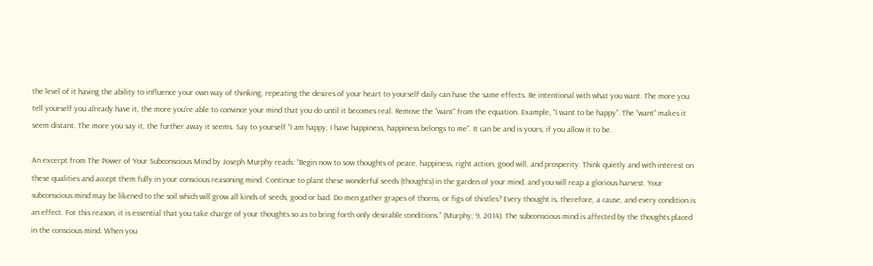the level of it having the ability to influence your own way of thinking, repeating the desires of your heart to yourself daily can have the same effects. Be intentional with what you want. The more you tell yourself you already have it, the more you’re able to convince your mind that you do until it becomes real. Remove the “want” from the equation. Example, “I want to be happy”. The “want” makes it seem distant. The more you say it, the further away it seems. Say to yourself “I am happy, I have happiness, happiness belongs to me”. It can be and is yours, if you allow it to be.

An excerpt from The Power of Your Subconscious Mind by Joseph Murphy reads: “Begin now to sow thoughts of peace, happiness, right action, good will, and prosperity. Think quietly and with interest on these qualities and accept them fully in your conscious reasoning mind. Continue to plant these wonderful seeds (thoughts) in the garden of your mind, and you will reap a glorious harvest. Your subconscious mind may be likened to the soil which will grow all kinds of seeds, good or bad. Do men gather grapes of thorns, or figs of thistles? Every thought is, therefore, a cause, and every condition is an effect. For this reason, it is essential that you take charge of your thoughts so as to bring forth only desirable conditions.” (Murphy; 9, 2014). The subconscious mind is affected by the thoughts placed in the conscious mind. When you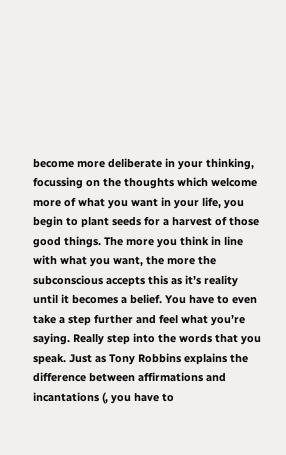become more deliberate in your thinking, focussing on the thoughts which welcome more of what you want in your life, you begin to plant seeds for a harvest of those good things. The more you think in line with what you want, the more the subconscious accepts this as it’s reality until it becomes a belief. You have to even take a step further and feel what you’re saying. Really step into the words that you speak. Just as Tony Robbins explains the difference between affirmations and incantations (, you have to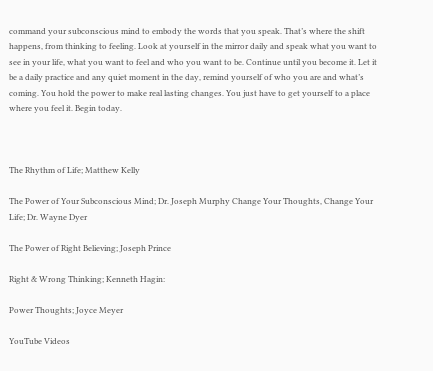command your subconscious mind to embody the words that you speak. That’s where the shift happens, from thinking to feeling. Look at yourself in the mirror daily and speak what you want to see in your life, what you want to feel and who you want to be. Continue until you become it. Let it be a daily practice and any quiet moment in the day, remind yourself of who you are and what’s coming. You hold the power to make real lasting changes. You just have to get yourself to a place where you feel it. Begin today.



The Rhythm of Life; Matthew Kelly

The Power of Your Subconscious Mind; Dr. Joseph Murphy Change Your Thoughts, Change Your Life; Dr. Wayne Dyer

The Power of Right Believing; Joseph Prince

Right & Wrong Thinking; Kenneth Hagin:

Power Thoughts; Joyce Meyer

YouTube Videos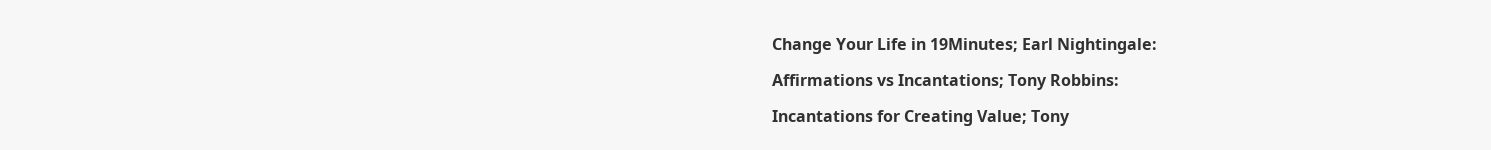Change Your Life in 19Minutes; Earl Nightingale:

Affirmations vs Incantations; Tony Robbins:

Incantations for Creating Value; Tony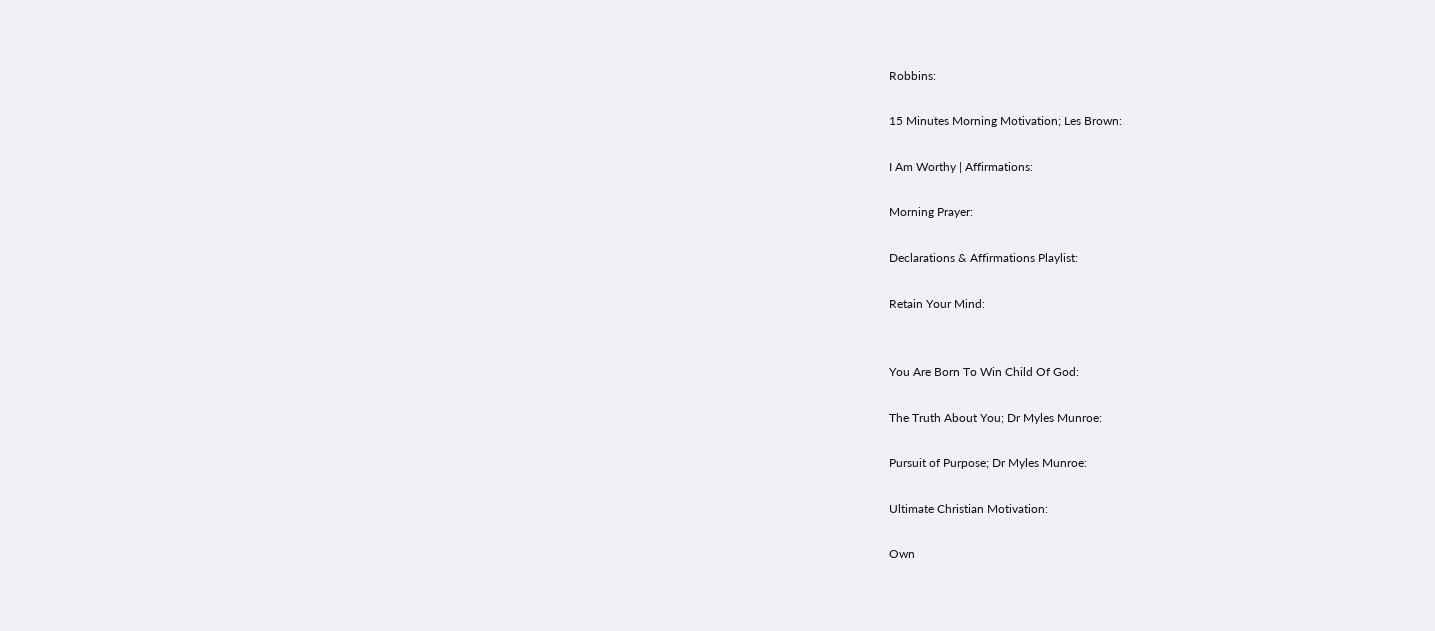Robbins:

15 Minutes Morning Motivation; Les Brown:

I Am Worthy | Affirmations:

Morning Prayer:

Declarations & Affirmations Playlist:

Retain Your Mind:


You Are Born To Win Child Of God:

The Truth About You; Dr Myles Munroe:

Pursuit of Purpose; Dr Myles Munroe:

Ultimate Christian Motivation:

Own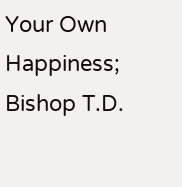Your Own Happiness; Bishop T.D.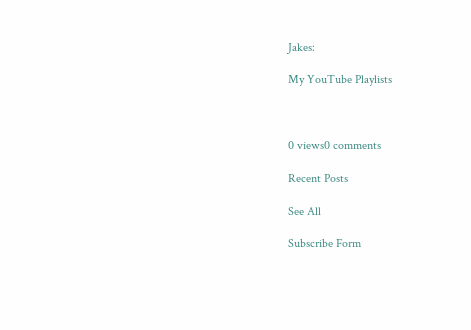Jakes:

My YouTube Playlists



0 views0 comments

Recent Posts

See All

Subscribe Form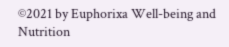©2021 by Euphorixa Well-being and Nutrition